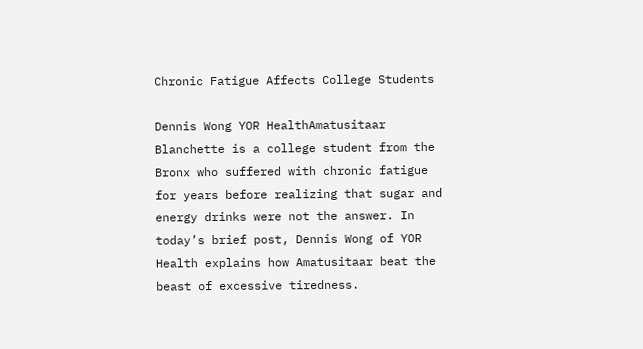Chronic Fatigue Affects College Students

Dennis Wong YOR HealthAmatusitaar Blanchette is a college student from the Bronx who suffered with chronic fatigue for years before realizing that sugar and energy drinks were not the answer. In today’s brief post, Dennis Wong of YOR Health explains how Amatusitaar beat the beast of excessive tiredness.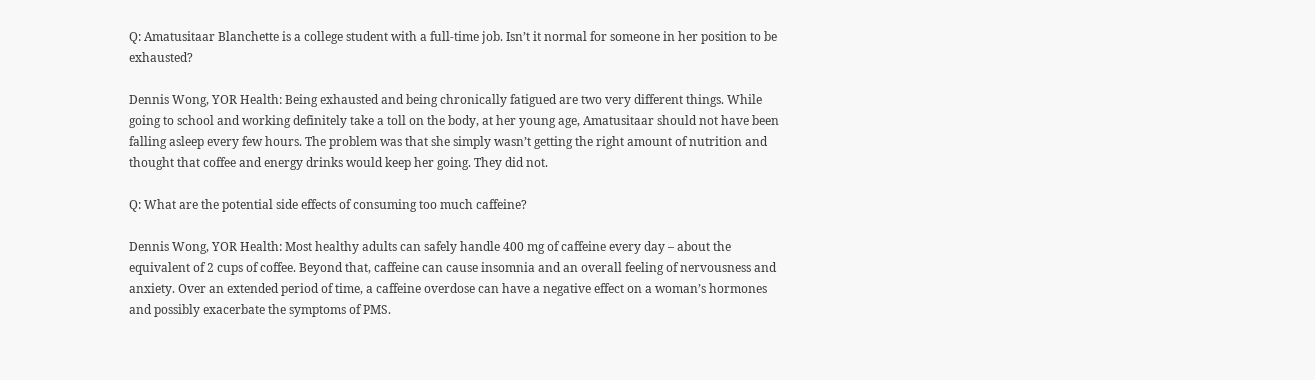Q: Amatusitaar Blanchette is a college student with a full-time job. Isn’t it normal for someone in her position to be exhausted?

Dennis Wong, YOR Health: Being exhausted and being chronically fatigued are two very different things. While going to school and working definitely take a toll on the body, at her young age, Amatusitaar should not have been falling asleep every few hours. The problem was that she simply wasn’t getting the right amount of nutrition and thought that coffee and energy drinks would keep her going. They did not.

Q: What are the potential side effects of consuming too much caffeine?

Dennis Wong, YOR Health: Most healthy adults can safely handle 400 mg of caffeine every day – about the equivalent of 2 cups of coffee. Beyond that, caffeine can cause insomnia and an overall feeling of nervousness and anxiety. Over an extended period of time, a caffeine overdose can have a negative effect on a woman’s hormones and possibly exacerbate the symptoms of PMS.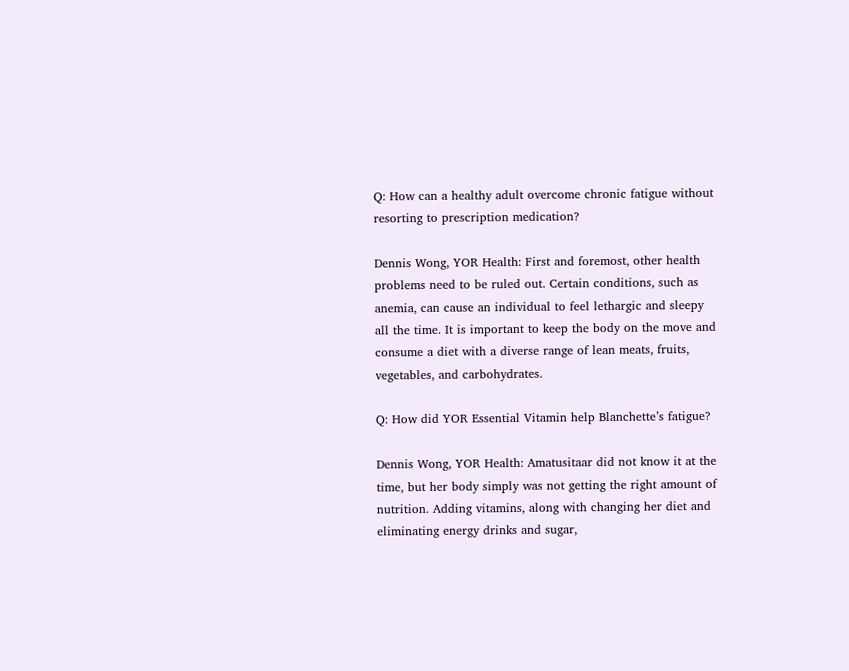Q: How can a healthy adult overcome chronic fatigue without resorting to prescription medication?

Dennis Wong, YOR Health: First and foremost, other health problems need to be ruled out. Certain conditions, such as anemia, can cause an individual to feel lethargic and sleepy all the time. It is important to keep the body on the move and consume a diet with a diverse range of lean meats, fruits, vegetables, and carbohydrates.

Q: How did YOR Essential Vitamin help Blanchette’s fatigue?

Dennis Wong, YOR Health: Amatusitaar did not know it at the time, but her body simply was not getting the right amount of nutrition. Adding vitamins, along with changing her diet and eliminating energy drinks and sugar,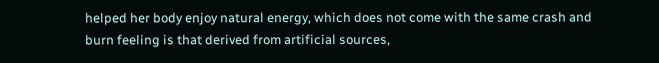helped her body enjoy natural energy, which does not come with the same crash and burn feeling is that derived from artificial sources,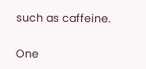such as caffeine.


One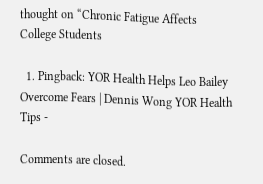thought on “Chronic Fatigue Affects College Students

  1. Pingback: YOR Health Helps Leo Bailey Overcome Fears | Dennis Wong YOR Health Tips -

Comments are closed.